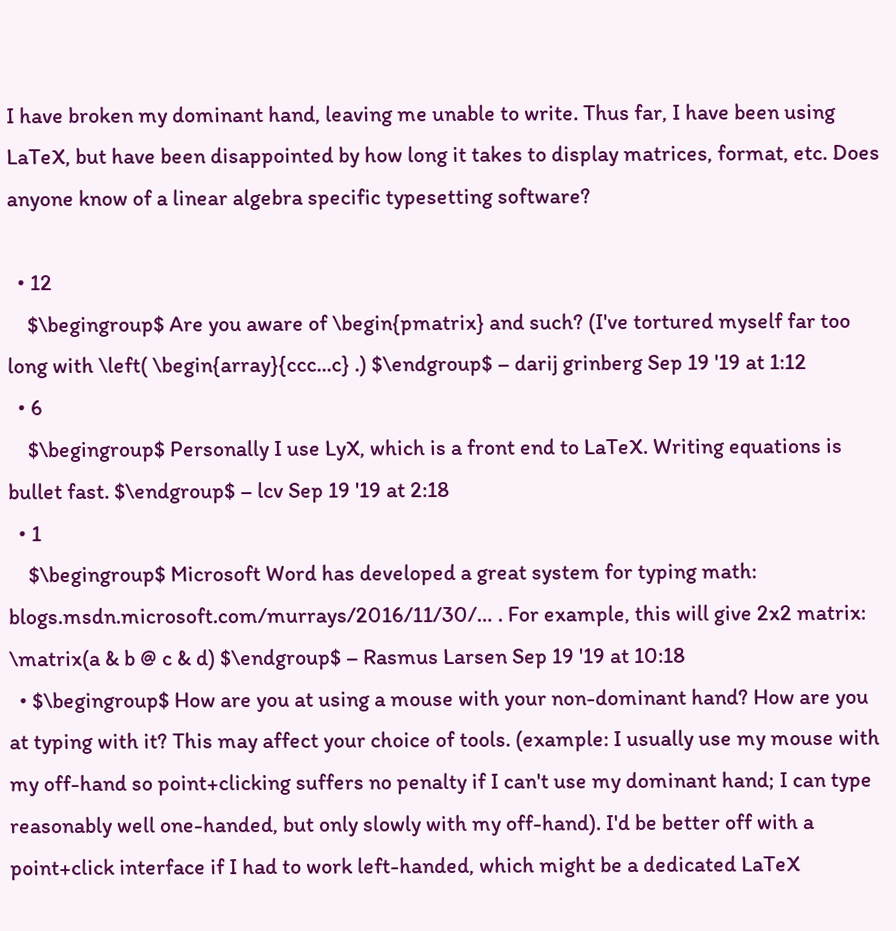I have broken my dominant hand, leaving me unable to write. Thus far, I have been using LaTeX, but have been disappointed by how long it takes to display matrices, format, etc. Does anyone know of a linear algebra specific typesetting software?

  • 12
    $\begingroup$ Are you aware of \begin{pmatrix} and such? (I've tortured myself far too long with \left( \begin{array}{ccc...c} .) $\endgroup$ – darij grinberg Sep 19 '19 at 1:12
  • 6
    $\begingroup$ Personally I use LyX, which is a front end to LaTeX. Writing equations is bullet fast. $\endgroup$ – lcv Sep 19 '19 at 2:18
  • 1
    $\begingroup$ Microsoft Word has developed a great system for typing math: blogs.msdn.microsoft.com/murrays/2016/11/30/… . For example, this will give 2x2 matrix: \matrix(a & b @ c & d) $\endgroup$ – Rasmus Larsen Sep 19 '19 at 10:18
  • $\begingroup$ How are you at using a mouse with your non-dominant hand? How are you at typing with it? This may affect your choice of tools. (example: I usually use my mouse with my off-hand so point+clicking suffers no penalty if I can't use my dominant hand; I can type reasonably well one-handed, but only slowly with my off-hand). I'd be better off with a point+click interface if I had to work left-handed, which might be a dedicated LaTeX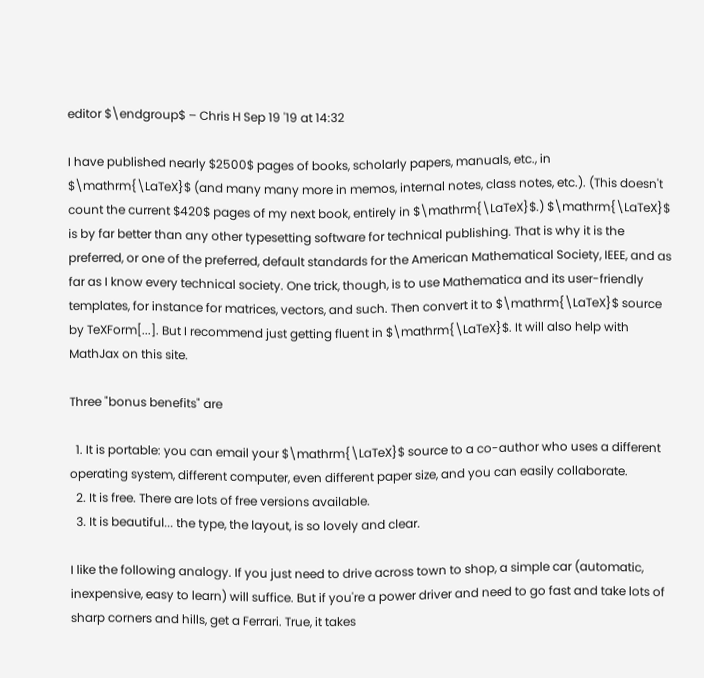editor $\endgroup$ – Chris H Sep 19 '19 at 14:32

I have published nearly $2500$ pages of books, scholarly papers, manuals, etc., in $\mathrm{\LaTeX}$ (and many many more in memos, internal notes, class notes, etc.). (This doesn't count the current $420$ pages of my next book, entirely in $\mathrm{\LaTeX}$.) $\mathrm{\LaTeX}$ is by far better than any other typesetting software for technical publishing. That is why it is the preferred, or one of the preferred, default standards for the American Mathematical Society, IEEE, and as far as I know every technical society. One trick, though, is to use Mathematica and its user-friendly templates, for instance for matrices, vectors, and such. Then convert it to $\mathrm{\LaTeX}$ source by TeXForm[...]. But I recommend just getting fluent in $\mathrm{\LaTeX}$. It will also help with MathJax on this site.

Three "bonus benefits" are

  1. It is portable: you can email your $\mathrm{\LaTeX}$ source to a co-author who uses a different operating system, different computer, even different paper size, and you can easily collaborate.
  2. It is free. There are lots of free versions available.
  3. It is beautiful... the type, the layout, is so lovely and clear.

I like the following analogy. If you just need to drive across town to shop, a simple car (automatic, inexpensive, easy to learn) will suffice. But if you're a power driver and need to go fast and take lots of sharp corners and hills, get a Ferrari. True, it takes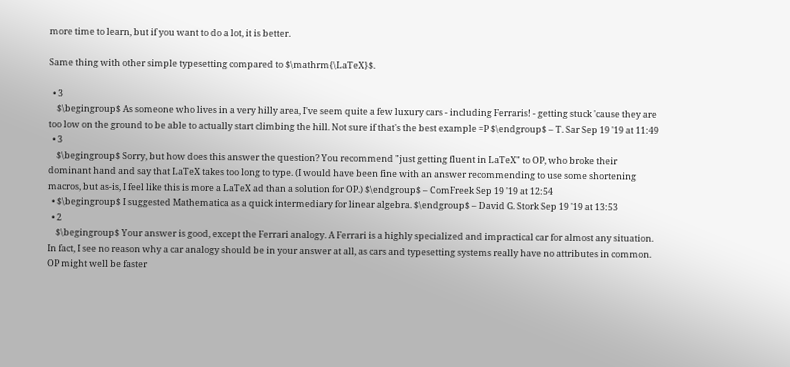more time to learn, but if you want to do a lot, it is better.

Same thing with other simple typesetting compared to $\mathrm{\LaTeX}$.

  • 3
    $\begingroup$ As someone who lives in a very hilly area, I've seem quite a few luxury cars - including Ferraris! - getting stuck 'cause they are too low on the ground to be able to actually start climbing the hill. Not sure if that's the best example =P $\endgroup$ – T. Sar Sep 19 '19 at 11:49
  • 3
    $\begingroup$ Sorry, but how does this answer the question? You recommend "just getting fluent in LaTeX" to OP, who broke their dominant hand and say that LaTeX takes too long to type. (I would have been fine with an answer recommending to use some shortening macros, but as-is, I feel like this is more a LaTeX ad than a solution for OP.) $\endgroup$ – ComFreek Sep 19 '19 at 12:54
  • $\begingroup$ I suggested Mathematica as a quick intermediary for linear algebra. $\endgroup$ – David G. Stork Sep 19 '19 at 13:53
  • 2
    $\begingroup$ Your answer is good, except the Ferrari analogy. A Ferrari is a highly specialized and impractical car for almost any situation. In fact, I see no reason why a car analogy should be in your answer at all, as cars and typesetting systems really have no attributes in common. OP might well be faster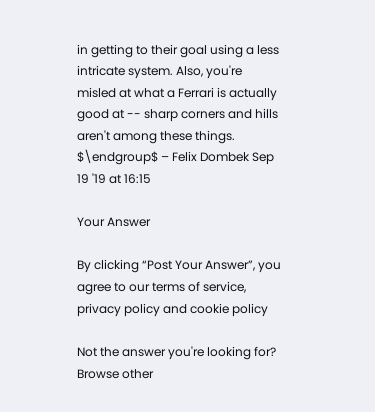in getting to their goal using a less intricate system. Also, you're misled at what a Ferrari is actually good at -- sharp corners and hills aren't among these things. $\endgroup$ – Felix Dombek Sep 19 '19 at 16:15

Your Answer

By clicking “Post Your Answer”, you agree to our terms of service, privacy policy and cookie policy

Not the answer you're looking for? Browse other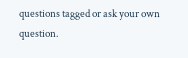questions tagged or ask your own question.